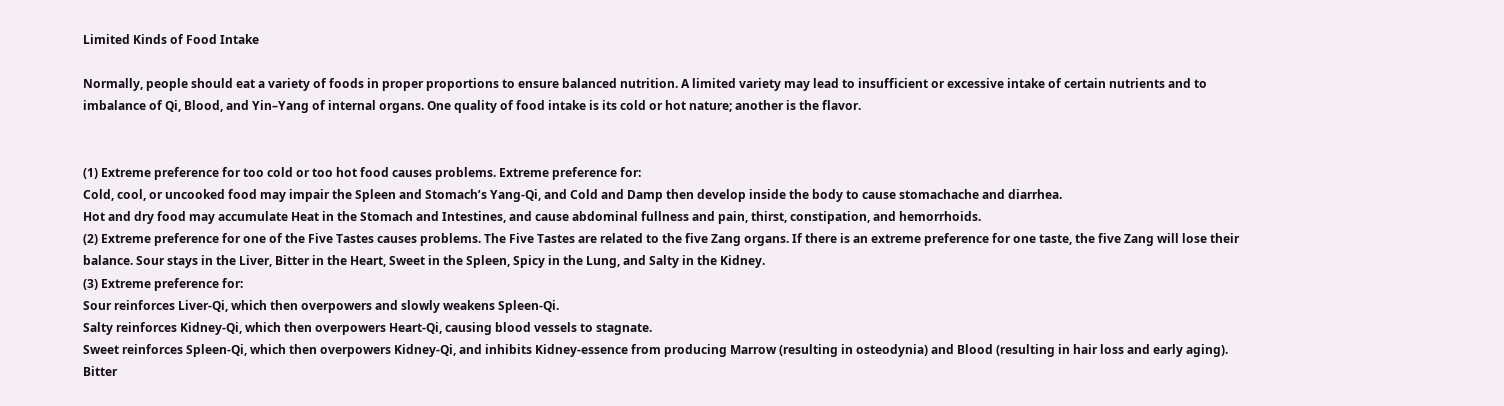Limited Kinds of Food Intake

Normally, people should eat a variety of foods in proper proportions to ensure balanced nutrition. A limited variety may lead to insufficient or excessive intake of certain nutrients and to imbalance of Qi, Blood, and Yin–Yang of internal organs. One quality of food intake is its cold or hot nature; another is the flavor.


(1) Extreme preference for too cold or too hot food causes problems. Extreme preference for:
Cold, cool, or uncooked food may impair the Spleen and Stomach’s Yang-Qi, and Cold and Damp then develop inside the body to cause stomachache and diarrhea.
Hot and dry food may accumulate Heat in the Stomach and Intestines, and cause abdominal fullness and pain, thirst, constipation, and hemorrhoids.
(2) Extreme preference for one of the Five Tastes causes problems. The Five Tastes are related to the five Zang organs. If there is an extreme preference for one taste, the five Zang will lose their balance. Sour stays in the Liver, Bitter in the Heart, Sweet in the Spleen, Spicy in the Lung, and Salty in the Kidney.
(3) Extreme preference for:
Sour reinforces Liver-Qi, which then overpowers and slowly weakens Spleen-Qi.
Salty reinforces Kidney-Qi, which then overpowers Heart-Qi, causing blood vessels to stagnate.
Sweet reinforces Spleen-Qi, which then overpowers Kidney-Qi, and inhibits Kidney-essence from producing Marrow (resulting in osteodynia) and Blood (resulting in hair loss and early aging).
Bitter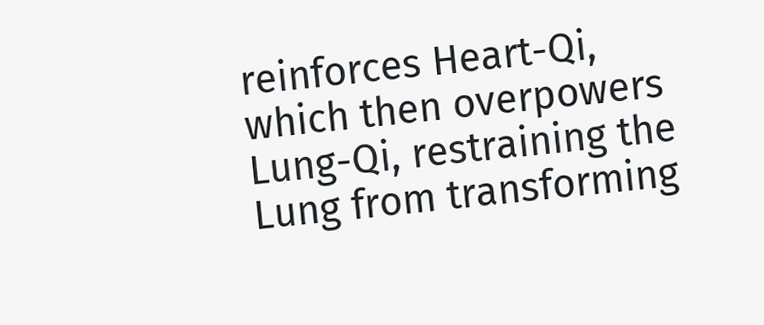reinforces Heart-Qi, which then overpowers Lung-Qi, restraining the Lung from transforming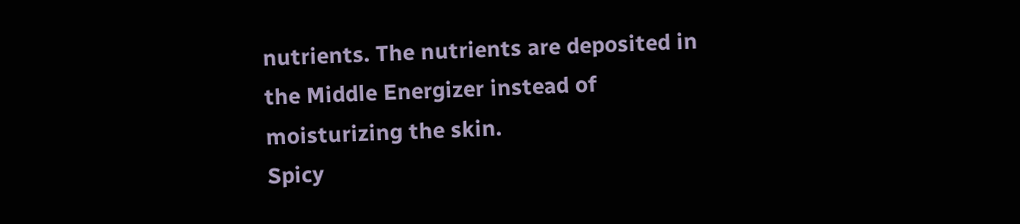nutrients. The nutrients are deposited in the Middle Energizer instead of moisturizing the skin.
Spicy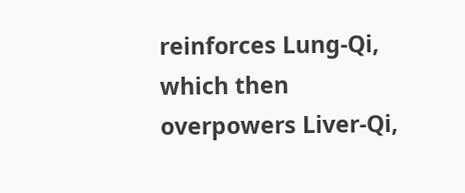reinforces Lung-Qi, which then overpowers Liver-Qi,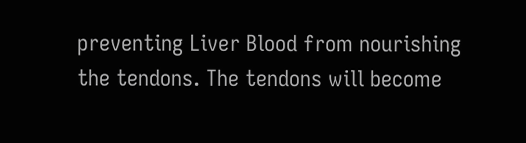preventing Liver Blood from nourishing the tendons. The tendons will become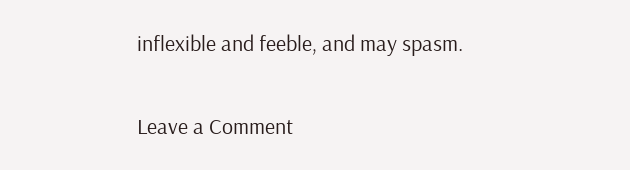inflexible and feeble, and may spasm.

Leave a Comment